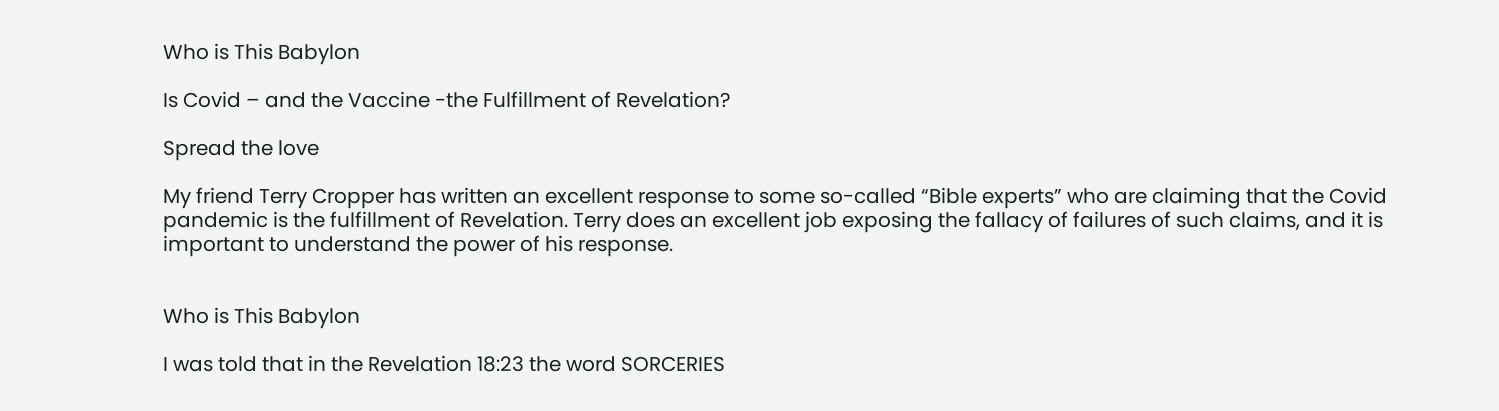Who is This Babylon

Is Covid – and the Vaccine -the Fulfillment of Revelation?

Spread the love

My friend Terry Cropper has written an excellent response to some so-called “Bible experts” who are claiming that the Covid pandemic is the fulfillment of Revelation. Terry does an excellent job exposing the fallacy of failures of such claims, and it is important to understand the power of his response.


Who is This Babylon

I was told that in the Revelation 18:23 the word SORCERIES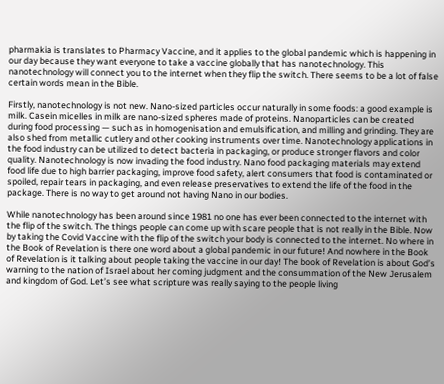pharmakia is translates to Pharmacy Vaccine, and it applies to the global pandemic which is happening in our day because they want everyone to take a vaccine globally that has nanotechnology. This nanotechnology will connect you to the internet when they flip the switch. There seems to be a lot of false certain words mean in the Bible.

Firstly, nanotechnology is not new. Nano-sized particles occur naturally in some foods: a good example is milk. Casein micelles in milk are nano-sized spheres made of proteins. Nanoparticles can be created during food processing — such as in homogenisation and emulsification, and milling and grinding. They are also shed from metallic cutlery and other cooking instruments over time. Nanotechnology applications in the food industry can be utilized to detect bacteria in packaging, or produce stronger flavors and color quality. Nanotechnology is now invading the food industry. Nano food packaging materials may extend food life due to high barrier packaging, improve food safety, alert consumers that food is contaminated or spoiled, repair tears in packaging, and even release preservatives to extend the life of the food in the package. There is no way to get around not having Nano in our bodies.

While nanotechnology has been around since 1981 no one has ever been connected to the internet with the flip of the switch. The things people can come up with scare people that is not really in the Bible. Now by taking the Covid Vaccine with the flip of the switch your body is connected to the internet. No where in the Book of Revelation is there one word about a global pandemic in our future! And nowhere in the Book of Revelation is it talking about people taking the vaccine in our day! The book of Revelation is about God’s warning to the nation of Israel about her coming judgment and the consummation of the New Jerusalem and kingdom of God. Let’s see what scripture was really saying to the people living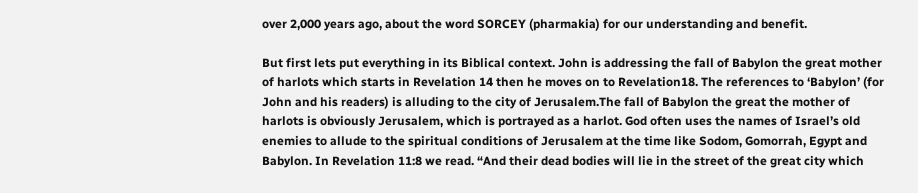over 2,000 years ago, about the word SORCEY (pharmakia) for our understanding and benefit.

But first lets put everything in its Biblical context. John is addressing the fall of Babylon the great mother of harlots which starts in Revelation 14 then he moves on to Revelation18. The references to ‘Babylon’ (for John and his readers) is alluding to the city of Jerusalem.The fall of Babylon the great the mother of harlots is obviously Jerusalem, which is portrayed as a harlot. God often uses the names of Israel’s old enemies to allude to the spiritual conditions of Jerusalem at the time like Sodom, Gomorrah, Egypt and Babylon. In Revelation 11:8 we read. “And their dead bodies will lie in the street of the great city which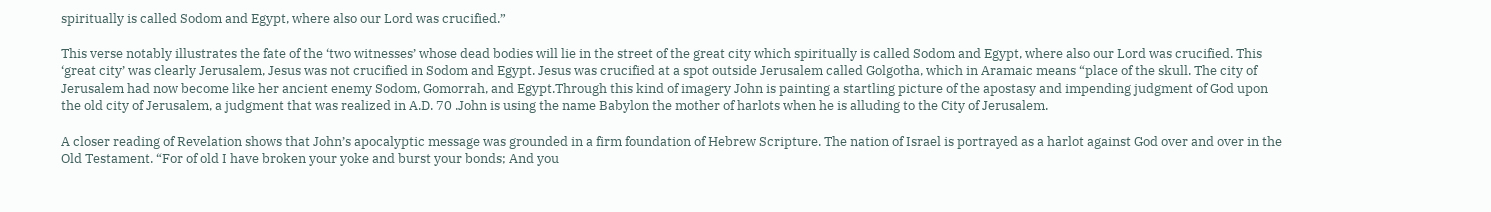spiritually is called Sodom and Egypt, where also our Lord was crucified.”

This verse notably illustrates the fate of the ‘two witnesses’ whose dead bodies will lie in the street of the great city which spiritually is called Sodom and Egypt, where also our Lord was crucified. This ‘great city’ was clearly Jerusalem, Jesus was not crucified in Sodom and Egypt. Jesus was crucified at a spot outside Jerusalem called Golgotha, which in Aramaic means “place of the skull. The city of Jerusalem had now become like her ancient enemy Sodom, Gomorrah, and Egypt.Through this kind of imagery John is painting a startling picture of the apostasy and impending judgment of God upon the old city of Jerusalem, a judgment that was realized in A.D. 70 .John is using the name Babylon the mother of harlots when he is alluding to the City of Jerusalem.

A closer reading of Revelation shows that John’s apocalyptic message was grounded in a firm foundation of Hebrew Scripture. The nation of Israel is portrayed as a harlot against God over and over in the Old Testament. “For of old I have broken your yoke and burst your bonds; And you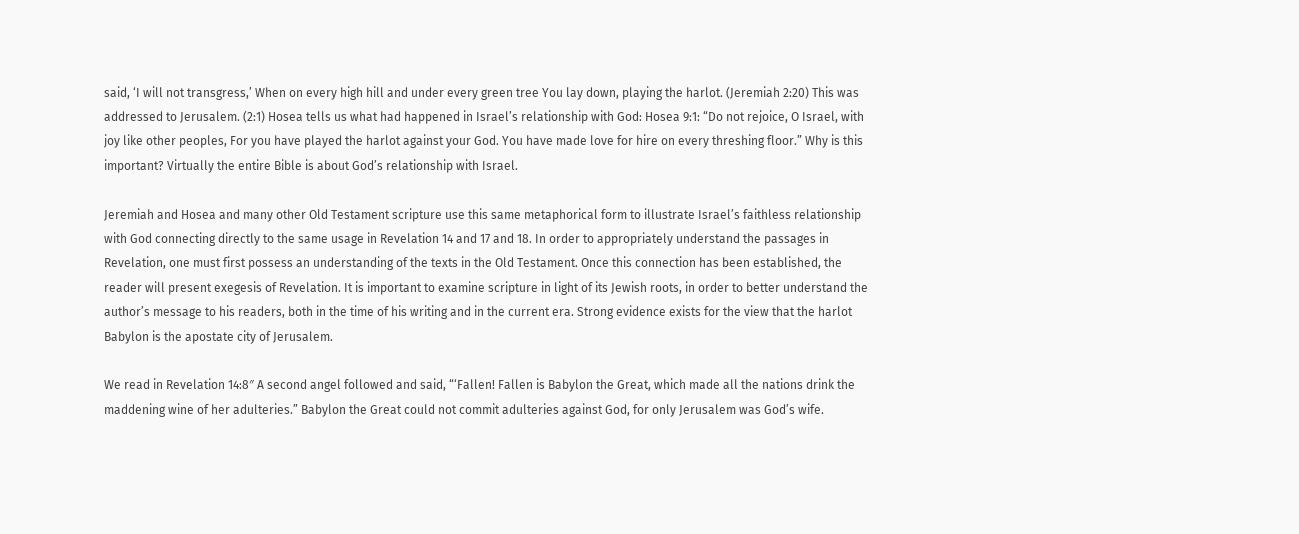said, ‘I will not transgress,’ When on every high hill and under every green tree You lay down, playing the harlot. (Jeremiah 2:20) This was addressed to Jerusalem. (2:1) Hosea tells us what had happened in Israel’s relationship with God: Hosea 9:1: “Do not rejoice, O Israel, with joy like other peoples, For you have played the harlot against your God. You have made love for hire on every threshing floor.” Why is this important? Virtually the entire Bible is about God’s relationship with Israel.

Jeremiah and Hosea and many other Old Testament scripture use this same metaphorical form to illustrate Israel’s faithless relationship with God connecting directly to the same usage in Revelation 14 and 17 and 18. In order to appropriately understand the passages in Revelation, one must first possess an understanding of the texts in the Old Testament. Once this connection has been established, the reader will present exegesis of Revelation. It is important to examine scripture in light of its Jewish roots, in order to better understand the author’s message to his readers, both in the time of his writing and in the current era. Strong evidence exists for the view that the harlot Babylon is the apostate city of Jerusalem.

We read in Revelation 14:8″ A second angel followed and said, “‘Fallen! Fallen is Babylon the Great, which made all the nations drink the maddening wine of her adulteries.” Babylon the Great could not commit adulteries against God, for only Jerusalem was God’s wife.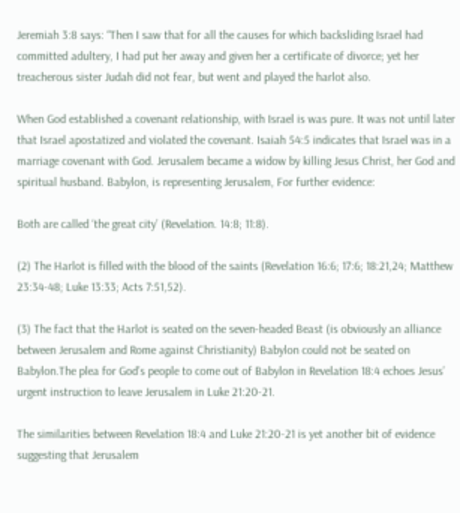Jeremiah 3:8 says: “Then I saw that for all the causes for which backsliding Israel had committed adultery, I had put her away and given her a certificate of divorce; yet her treacherous sister Judah did not fear, but went and played the harlot also.

When God established a covenant relationship, with Israel is was pure. It was not until later that Israel apostatized and violated the covenant. Isaiah 54:5 indicates that Israel was in a marriage covenant with God. Jerusalem became a widow by killing Jesus Christ, her God and spiritual husband. Babylon, is representing Jerusalem, For further evidence:

Both are called ‘the great city’ (Revelation. 14:8; 11:8).

(2) The Harlot is filled with the blood of the saints (Revelation 16:6; 17:6; 18:21,24; Matthew 23:34-48; Luke 13:33; Acts 7:51,52).

(3) The fact that the Harlot is seated on the seven-headed Beast (is obviously an alliance between Jerusalem and Rome against Christianity) Babylon could not be seated on Babylon.The plea for God’s people to come out of Babylon in Revelation 18:4 echoes Jesus’ urgent instruction to leave Jerusalem in Luke 21:20-21.

The similarities between Revelation 18:4 and Luke 21:20-21 is yet another bit of evidence suggesting that Jerusalem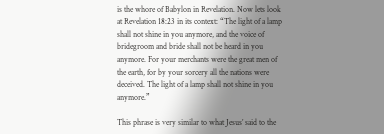is the whore of Babylon in Revelation. Now lets look at Revelation 18:23 in its context: “The light of a lamp shall not shine in you anymore, and the voice of bridegroom and bride shall not be heard in you anymore. For your merchants were the great men of the earth, for by your sorcery all the nations were deceived. The light of a lamp shall not shine in you anymore.”

This phrase is very similar to what Jesus’ said to the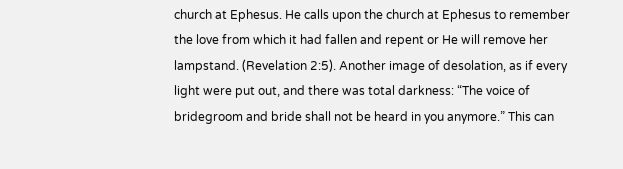church at Ephesus. He calls upon the church at Ephesus to remember the love from which it had fallen and repent or He will remove her lampstand. (Revelation 2:5). Another image of desolation, as if every light were put out, and there was total darkness: “The voice of bridegroom and bride shall not be heard in you anymore.” This can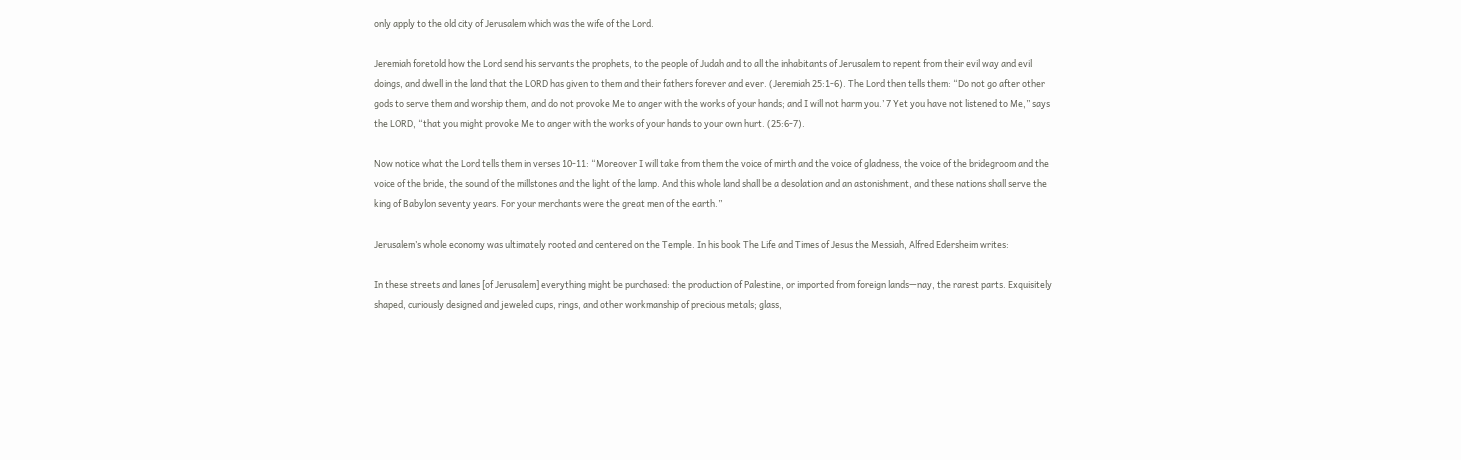only apply to the old city of Jerusalem which was the wife of the Lord.

Jeremiah foretold how the Lord send his servants the prophets, to the people of Judah and to all the inhabitants of Jerusalem to repent from their evil way and evil doings, and dwell in the land that the LORD has given to them and their fathers forever and ever. (Jeremiah 25:1-6). The Lord then tells them: “Do not go after other gods to serve them and worship them, and do not provoke Me to anger with the works of your hands; and I will not harm you.’ 7 Yet you have not listened to Me,” says the LORD, “that you might provoke Me to anger with the works of your hands to your own hurt. (25:6-7).

Now notice what the Lord tells them in verses 10-11: “Moreover I will take from them the voice of mirth and the voice of gladness, the voice of the bridegroom and the voice of the bride, the sound of the millstones and the light of the lamp. And this whole land shall be a desolation and an astonishment, and these nations shall serve the king of Babylon seventy years. For your merchants were the great men of the earth.”

Jerusalem’s whole economy was ultimately rooted and centered on the Temple. In his book The Life and Times of Jesus the Messiah, Alfred Edersheim writes:

In these streets and lanes [of Jerusalem] everything might be purchased: the production of Palestine, or imported from foreign lands—nay, the rarest parts. Exquisitely shaped, curiously designed and jeweled cups, rings, and other workmanship of precious metals; glass,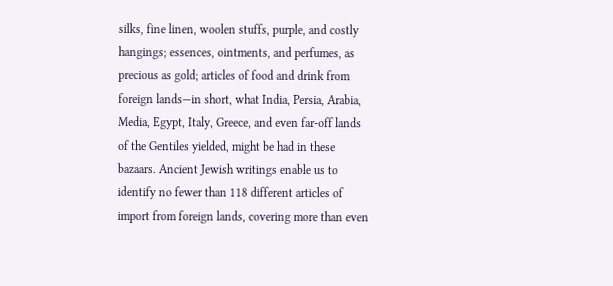silks, fine linen, woolen stuffs, purple, and costly hangings; essences, ointments, and perfumes, as precious as gold; articles of food and drink from foreign lands—in short, what India, Persia, Arabia, Media, Egypt, Italy, Greece, and even far-off lands of the Gentiles yielded, might be had in these bazaars. Ancient Jewish writings enable us to identify no fewer than 118 different articles of import from foreign lands, covering more than even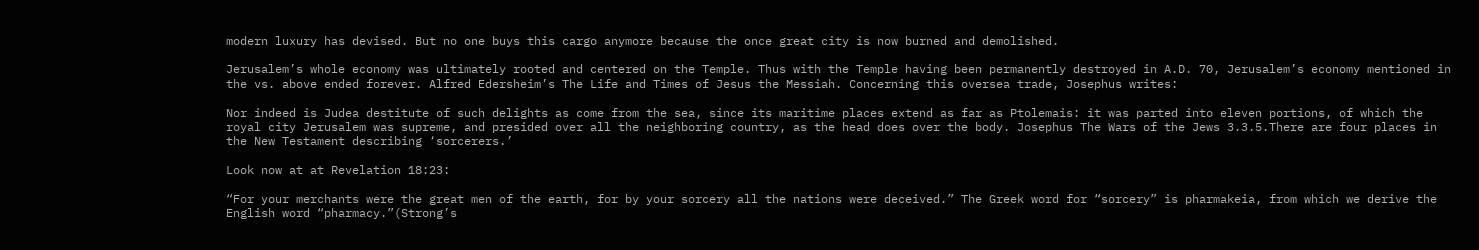modern luxury has devised. But no one buys this cargo anymore because the once great city is now burned and demolished.

Jerusalem’s whole economy was ultimately rooted and centered on the Temple. Thus with the Temple having been permanently destroyed in A.D. 70, Jerusalem’s economy mentioned in the vs. above ended forever. Alfred Edersheim’s The Life and Times of Jesus the Messiah. Concerning this oversea trade, Josephus writes:

Nor indeed is Judea destitute of such delights as come from the sea, since its maritime places extend as far as Ptolemais: it was parted into eleven portions, of which the royal city Jerusalem was supreme, and presided over all the neighboring country, as the head does over the body. Josephus The Wars of the Jews 3.3.5.There are four places in the New Testament describing ‘sorcerers.’

Look now at at Revelation 18:23:

“For your merchants were the great men of the earth, for by your sorcery all the nations were deceived.” The Greek word for “sorcery” is pharmakeia, from which we derive the English word “pharmacy.”(Strong’s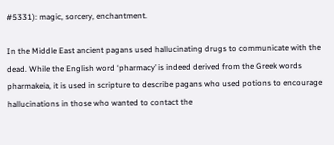#5331): magic, sorcery, enchantment.

In the Middle East ancient pagans used hallucinating drugs to communicate with the dead. While the English word ‘pharmacy’ is indeed derived from the Greek words pharmakeia, it is used in scripture to describe pagans who used potions to encourage hallucinations in those who wanted to contact the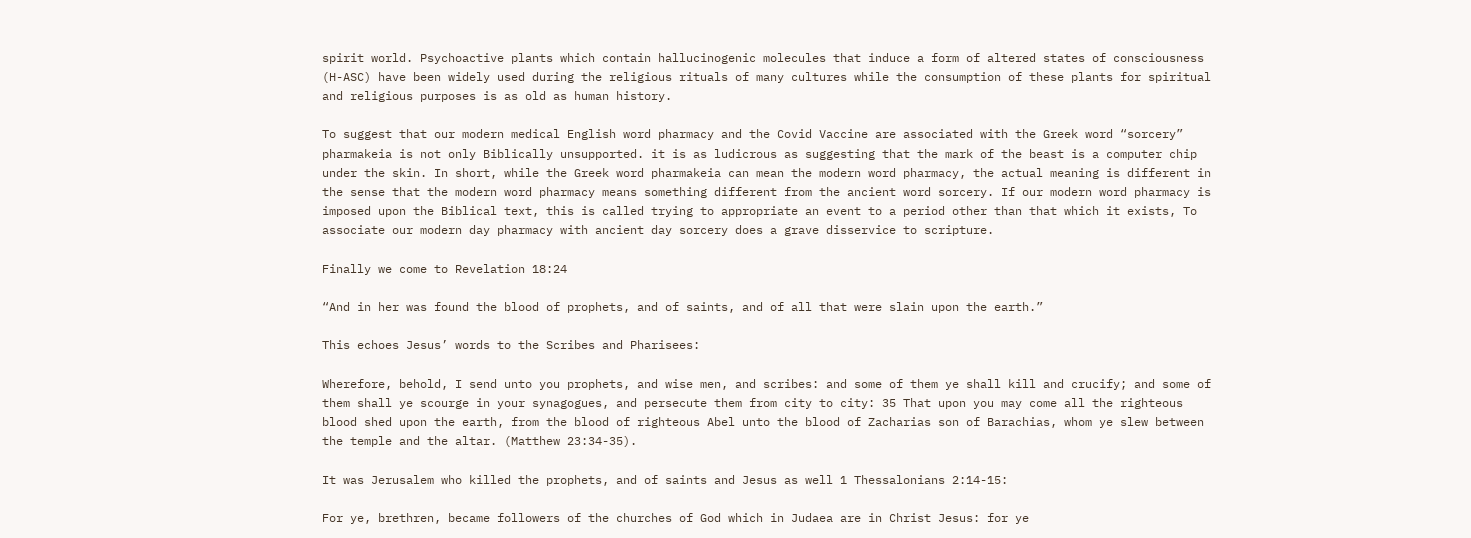spirit world. Psychoactive plants which contain hallucinogenic molecules that induce a form of altered states of consciousness (H-ASC) have been widely used during the religious rituals of many cultures while the consumption of these plants for spiritual and religious purposes is as old as human history.

To suggest that our modern medical English word pharmacy and the Covid Vaccine are associated with the Greek word “sorcery” pharmakeia is not only Biblically unsupported. it is as ludicrous as suggesting that the mark of the beast is a computer chip under the skin. In short, while the Greek word pharmakeia can mean the modern word pharmacy, the actual meaning is different in the sense that the modern word pharmacy means something different from the ancient word sorcery. If our modern word pharmacy is imposed upon the Biblical text, this is called trying to appropriate an event to a period other than that which it exists, To associate our modern day pharmacy with ancient day sorcery does a grave disservice to scripture.

Finally we come to Revelation 18:24

“And in her was found the blood of prophets, and of saints, and of all that were slain upon the earth.”

This echoes Jesus’ words to the Scribes and Pharisees:

Wherefore, behold, I send unto you prophets, and wise men, and scribes: and some of them ye shall kill and crucify; and some of them shall ye scourge in your synagogues, and persecute them from city to city: 35 That upon you may come all the righteous blood shed upon the earth, from the blood of righteous Abel unto the blood of Zacharias son of Barachias, whom ye slew between the temple and the altar. (Matthew 23:34-35).

It was Jerusalem who killed the prophets, and of saints and Jesus as well 1 Thessalonians 2:14-15:

For ye, brethren, became followers of the churches of God which in Judaea are in Christ Jesus: for ye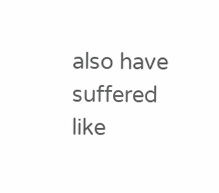also have suffered like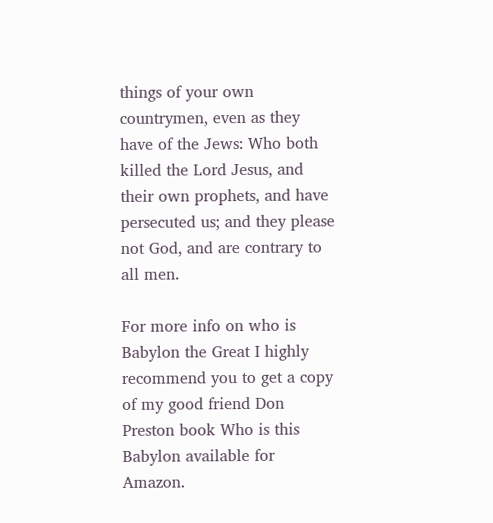things of your own countrymen, even as they have of the Jews: Who both killed the Lord Jesus, and their own prophets, and have persecuted us; and they please not God, and are contrary to all men.

For more info on who is Babylon the Great I highly recommend you to get a copy of my good friend Don Preston book Who is this Babylon available for Amazon.